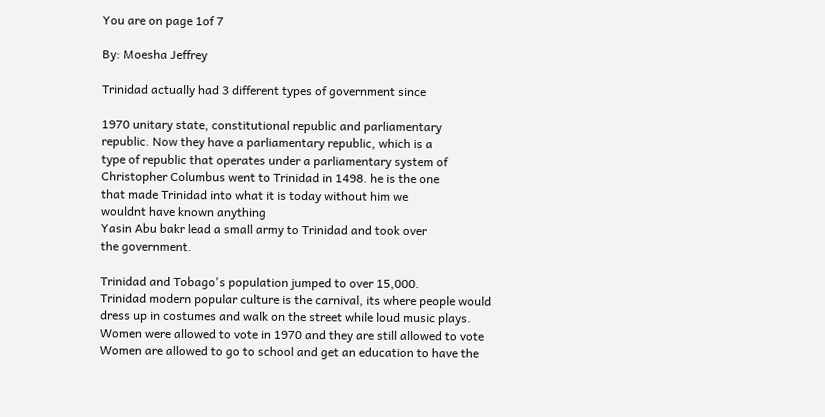You are on page 1of 7

By: Moesha Jeffrey

Trinidad actually had 3 different types of government since

1970 unitary state, constitutional republic and parliamentary
republic. Now they have a parliamentary republic, which is a
type of republic that operates under a parliamentary system of
Christopher Columbus went to Trinidad in 1498. he is the one
that made Trinidad into what it is today without him we
wouldnt have known anything
Yasin Abu bakr lead a small army to Trinidad and took over
the government.

Trinidad and Tobago's population jumped to over 15,000.
Trinidad modern popular culture is the carnival, its where people would
dress up in costumes and walk on the street while loud music plays.
Women were allowed to vote in 1970 and they are still allowed to vote
Women are allowed to go to school and get an education to have the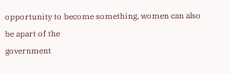opportunity to become something, women can also be apart of the
government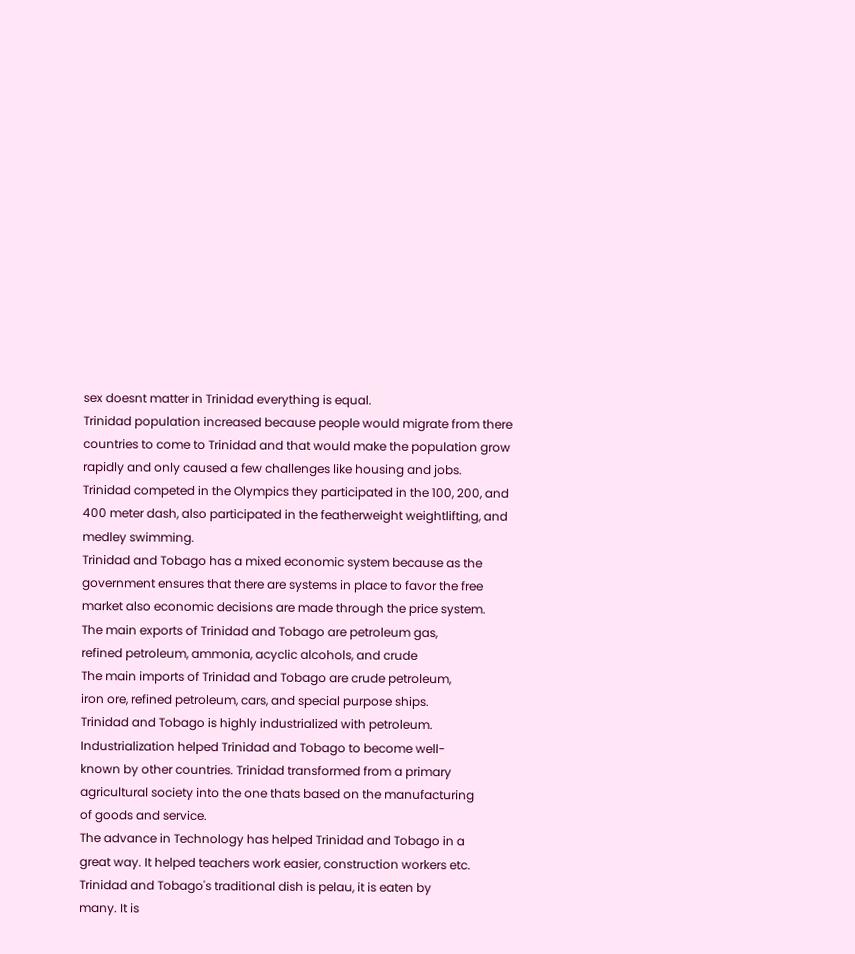sex doesnt matter in Trinidad everything is equal.
Trinidad population increased because people would migrate from there
countries to come to Trinidad and that would make the population grow
rapidly and only caused a few challenges like housing and jobs.
Trinidad competed in the Olympics they participated in the 100, 200, and
400 meter dash, also participated in the featherweight weightlifting, and
medley swimming.
Trinidad and Tobago has a mixed economic system because as the
government ensures that there are systems in place to favor the free
market also economic decisions are made through the price system.
The main exports of Trinidad and Tobago are petroleum gas,
refined petroleum, ammonia, acyclic alcohols, and crude
The main imports of Trinidad and Tobago are crude petroleum,
iron ore, refined petroleum, cars, and special purpose ships.
Trinidad and Tobago is highly industrialized with petroleum.
Industrialization helped Trinidad and Tobago to become well-
known by other countries. Trinidad transformed from a primary
agricultural society into the one thats based on the manufacturing
of goods and service.
The advance in Technology has helped Trinidad and Tobago in a
great way. It helped teachers work easier, construction workers etc.
Trinidad and Tobago's traditional dish is pelau, it is eaten by
many. It is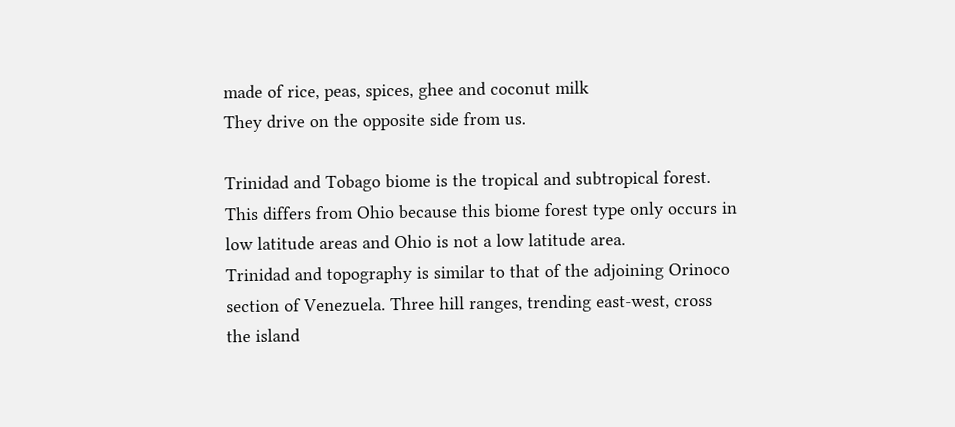made of rice, peas, spices, ghee and coconut milk
They drive on the opposite side from us.

Trinidad and Tobago biome is the tropical and subtropical forest.
This differs from Ohio because this biome forest type only occurs in
low latitude areas and Ohio is not a low latitude area.
Trinidad and topography is similar to that of the adjoining Orinoco
section of Venezuela. Three hill ranges, trending east-west, cross
the island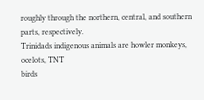roughly through the northern, central, and southern
parts, respectively.
Trinidads indigenous animals are howler monkeys, ocelots, TNT
birds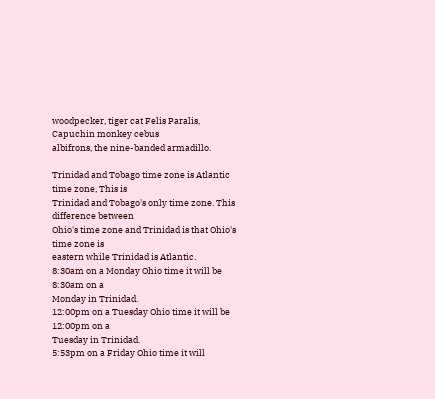woodpecker, tiger cat Felis Paralis, Capuchin monkey cebus
albifrons, the nine-banded armadillo.

Trinidad and Tobago time zone is Atlantic time zone, This is
Trinidad and Tobago's only time zone. This difference between
Ohio's time zone and Trinidad is that Ohio's time zone is
eastern while Trinidad is Atlantic.
8:30am on a Monday Ohio time it will be 8:30am on a
Monday in Trinidad.
12:00pm on a Tuesday Ohio time it will be 12:00pm on a
Tuesday in Trinidad.
5:53pm on a Friday Ohio time it will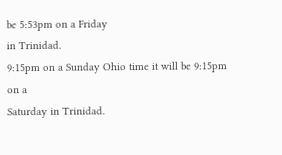be 5:53pm on a Friday
in Trinidad.
9:15pm on a Sunday Ohio time it will be 9:15pm on a
Saturday in Trinidad.